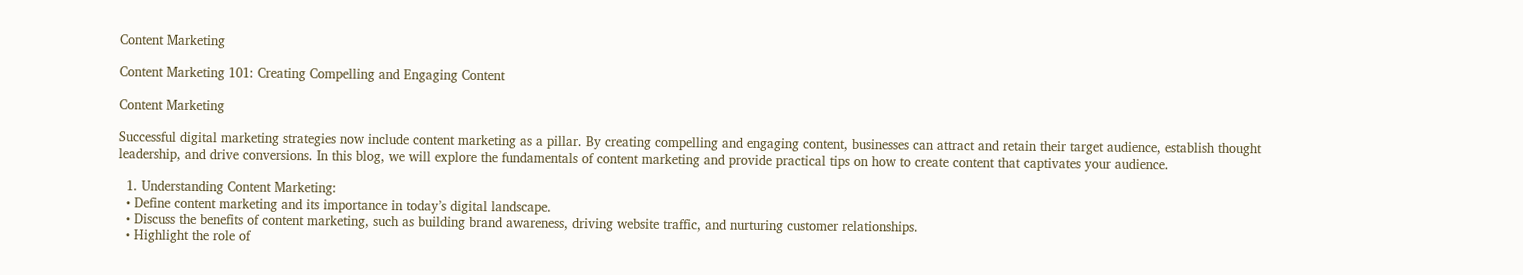Content Marketing

Content Marketing 101: Creating Compelling and Engaging Content

Content Marketing

Successful digital marketing strategies now include content marketing as a pillar. By creating compelling and engaging content, businesses can attract and retain their target audience, establish thought leadership, and drive conversions. In this blog, we will explore the fundamentals of content marketing and provide practical tips on how to create content that captivates your audience.

  1. Understanding Content Marketing:
  • Define content marketing and its importance in today’s digital landscape.
  • Discuss the benefits of content marketing, such as building brand awareness, driving website traffic, and nurturing customer relationships.
  • Highlight the role of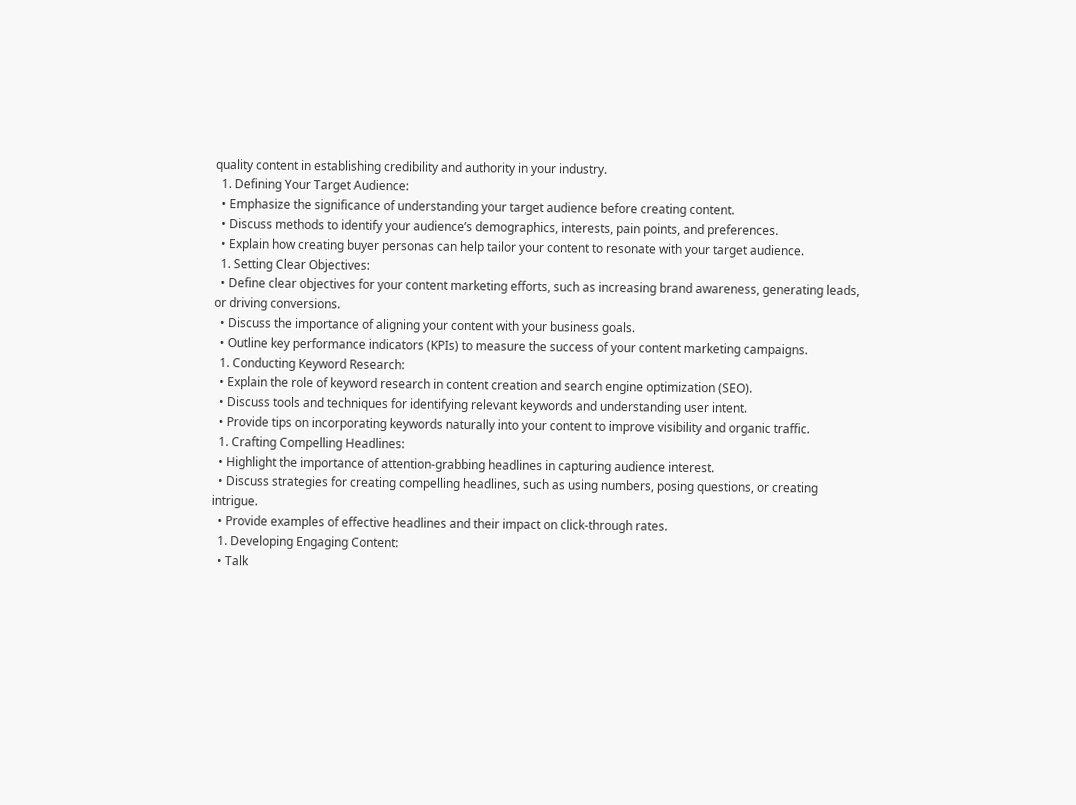quality content in establishing credibility and authority in your industry.
  1. Defining Your Target Audience:
  • Emphasize the significance of understanding your target audience before creating content.
  • Discuss methods to identify your audience’s demographics, interests, pain points, and preferences.
  • Explain how creating buyer personas can help tailor your content to resonate with your target audience.
  1. Setting Clear Objectives:
  • Define clear objectives for your content marketing efforts, such as increasing brand awareness, generating leads, or driving conversions.
  • Discuss the importance of aligning your content with your business goals.
  • Outline key performance indicators (KPIs) to measure the success of your content marketing campaigns.
  1. Conducting Keyword Research:
  • Explain the role of keyword research in content creation and search engine optimization (SEO).
  • Discuss tools and techniques for identifying relevant keywords and understanding user intent.
  • Provide tips on incorporating keywords naturally into your content to improve visibility and organic traffic.
  1. Crafting Compelling Headlines:
  • Highlight the importance of attention-grabbing headlines in capturing audience interest.
  • Discuss strategies for creating compelling headlines, such as using numbers, posing questions, or creating intrigue.
  • Provide examples of effective headlines and their impact on click-through rates.
  1. Developing Engaging Content:
  • Talk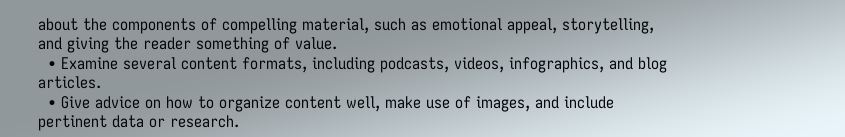about the components of compelling material, such as emotional appeal, storytelling, and giving the reader something of value.
  • Examine several content formats, including podcasts, videos, infographics, and blog articles.
  • Give advice on how to organize content well, make use of images, and include pertinent data or research.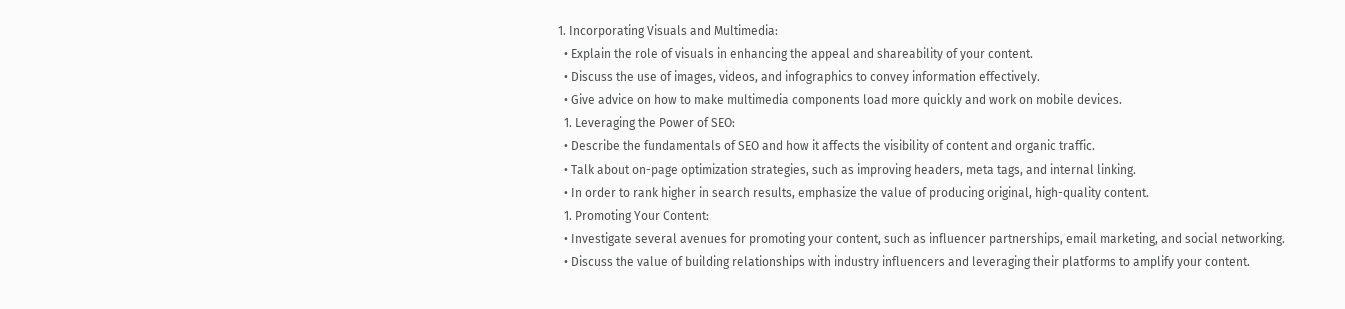1. Incorporating Visuals and Multimedia:
  • Explain the role of visuals in enhancing the appeal and shareability of your content.
  • Discuss the use of images, videos, and infographics to convey information effectively.
  • Give advice on how to make multimedia components load more quickly and work on mobile devices.
  1. Leveraging the Power of SEO:
  • Describe the fundamentals of SEO and how it affects the visibility of content and organic traffic.
  • Talk about on-page optimization strategies, such as improving headers, meta tags, and internal linking.
  • In order to rank higher in search results, emphasize the value of producing original, high-quality content.
  1. Promoting Your Content:
  • Investigate several avenues for promoting your content, such as influencer partnerships, email marketing, and social networking.
  • Discuss the value of building relationships with industry influencers and leveraging their platforms to amplify your content.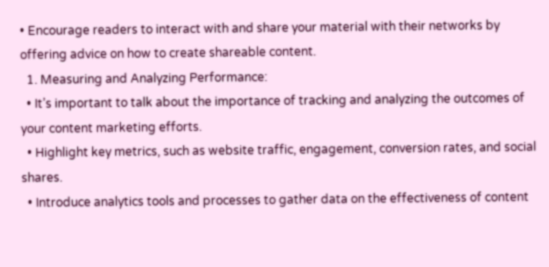• Encourage readers to interact with and share your material with their networks by offering advice on how to create shareable content.
  1. Measuring and Analyzing Performance:
  • It’s important to talk about the importance of tracking and analyzing the outcomes of your content marketing efforts.
  • Highlight key metrics, such as website traffic, engagement, conversion rates, and social shares.
  • Introduce analytics tools and processes to gather data on the effectiveness of content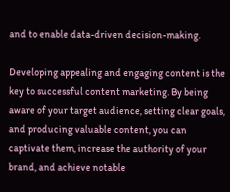and to enable data-driven decision-making.

Developing appealing and engaging content is the key to successful content marketing. By being aware of your target audience, setting clear goals, and producing valuable content, you can captivate them, increase the authority of your brand, and achieve notable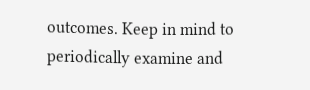outcomes. Keep in mind to periodically examine and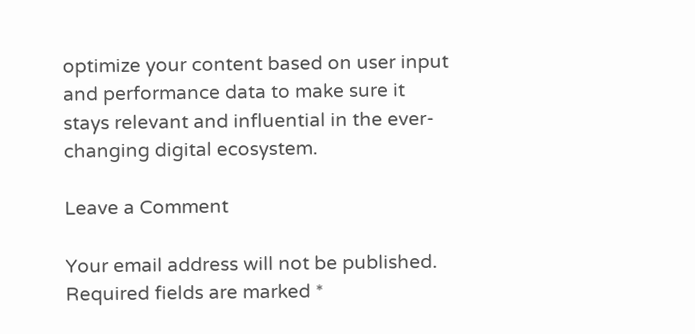optimize your content based on user input and performance data to make sure it stays relevant and influential in the ever-changing digital ecosystem.

Leave a Comment

Your email address will not be published. Required fields are marked *